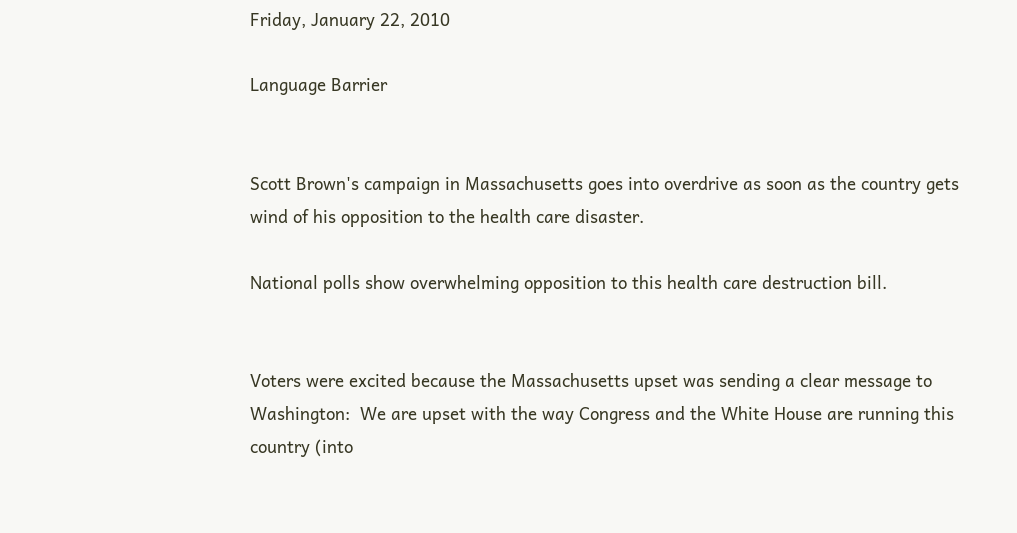Friday, January 22, 2010

Language Barrier


Scott Brown's campaign in Massachusetts goes into overdrive as soon as the country gets wind of his opposition to the health care disaster.

National polls show overwhelming opposition to this health care destruction bill.


Voters were excited because the Massachusetts upset was sending a clear message to Washington:  We are upset with the way Congress and the White House are running this country (into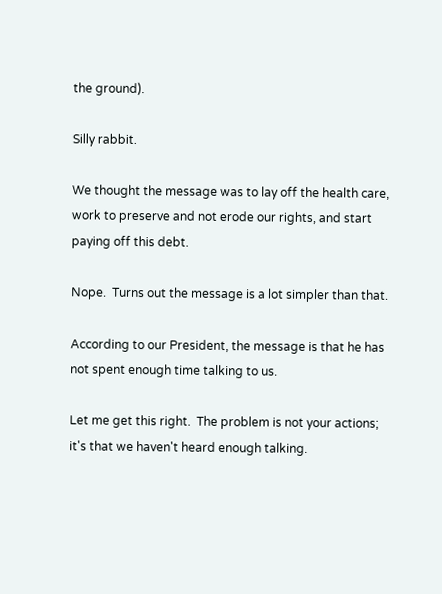the ground).

Silly rabbit.

We thought the message was to lay off the health care, work to preserve and not erode our rights, and start paying off this debt.

Nope.  Turns out the message is a lot simpler than that.

According to our President, the message is that he has not spent enough time talking to us.

Let me get this right.  The problem is not your actions; it's that we haven't heard enough talking.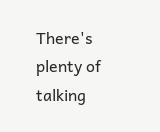There's plenty of talking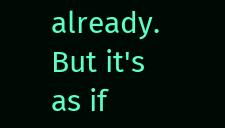already.  But it's as if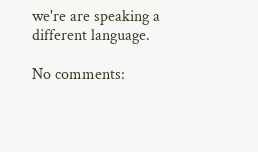we're are speaking a different language.

No comments: